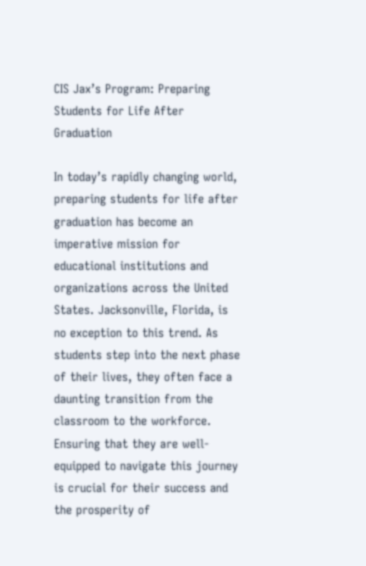CIS Jax’s Program: Preparing Students for Life After Graduation

In today’s rapidly changing world, preparing students for life after graduation has become an imperative mission for educational institutions and organizations across the United States. Jacksonville, Florida, is no exception to this trend. As students step into the next phase of their lives, they often face a daunting transition from the classroom to the workforce. Ensuring that they are well-equipped to navigate this journey is crucial for their success and the prosperity of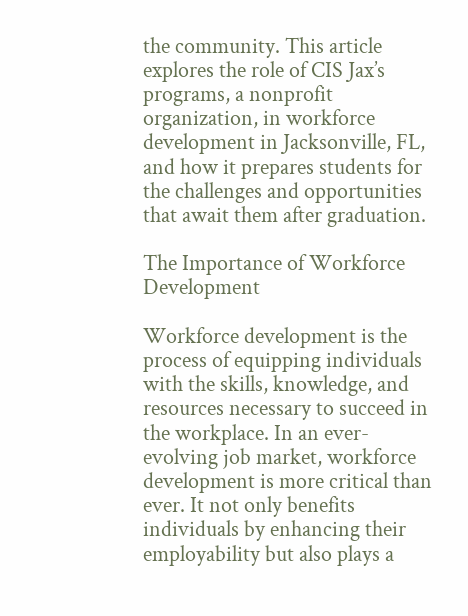the community. This article explores the role of CIS Jax’s programs, a nonprofit organization, in workforce development in Jacksonville, FL, and how it prepares students for the challenges and opportunities that await them after graduation.

The Importance of Workforce Development

Workforce development is the process of equipping individuals with the skills, knowledge, and resources necessary to succeed in the workplace. In an ever-evolving job market, workforce development is more critical than ever. It not only benefits individuals by enhancing their employability but also plays a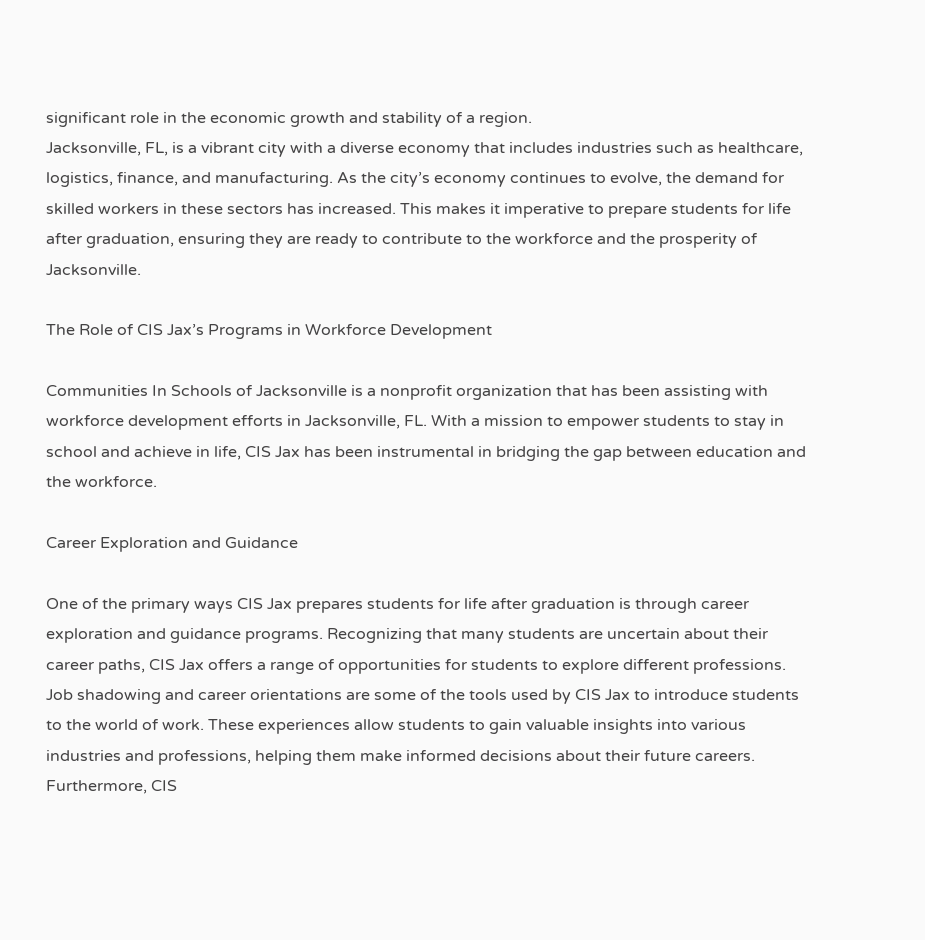significant role in the economic growth and stability of a region.
Jacksonville, FL, is a vibrant city with a diverse economy that includes industries such as healthcare, logistics, finance, and manufacturing. As the city’s economy continues to evolve, the demand for skilled workers in these sectors has increased. This makes it imperative to prepare students for life after graduation, ensuring they are ready to contribute to the workforce and the prosperity of Jacksonville.

The Role of CIS Jax’s Programs in Workforce Development

Communities In Schools of Jacksonville is a nonprofit organization that has been assisting with workforce development efforts in Jacksonville, FL. With a mission to empower students to stay in school and achieve in life, CIS Jax has been instrumental in bridging the gap between education and the workforce.

Career Exploration and Guidance

One of the primary ways CIS Jax prepares students for life after graduation is through career exploration and guidance programs. Recognizing that many students are uncertain about their career paths, CIS Jax offers a range of opportunities for students to explore different professions.
Job shadowing and career orientations are some of the tools used by CIS Jax to introduce students to the world of work. These experiences allow students to gain valuable insights into various industries and professions, helping them make informed decisions about their future careers.
Furthermore, CIS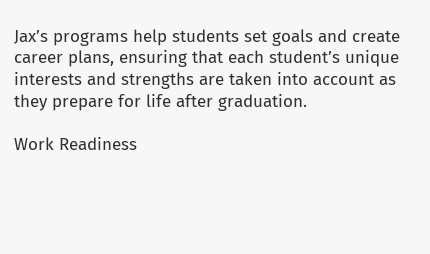Jax’s programs help students set goals and create career plans, ensuring that each student’s unique interests and strengths are taken into account as they prepare for life after graduation.

Work Readiness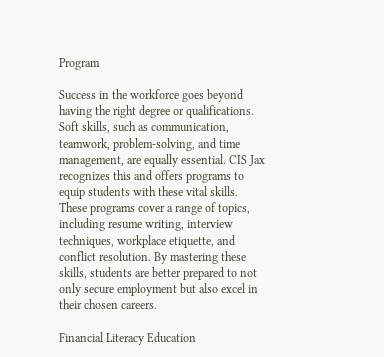Program

Success in the workforce goes beyond having the right degree or qualifications. Soft skills, such as communication, teamwork, problem-solving, and time management, are equally essential. CIS Jax recognizes this and offers programs to equip students with these vital skills.
These programs cover a range of topics, including resume writing, interview techniques, workplace etiquette, and conflict resolution. By mastering these skills, students are better prepared to not only secure employment but also excel in their chosen careers.

Financial Literacy Education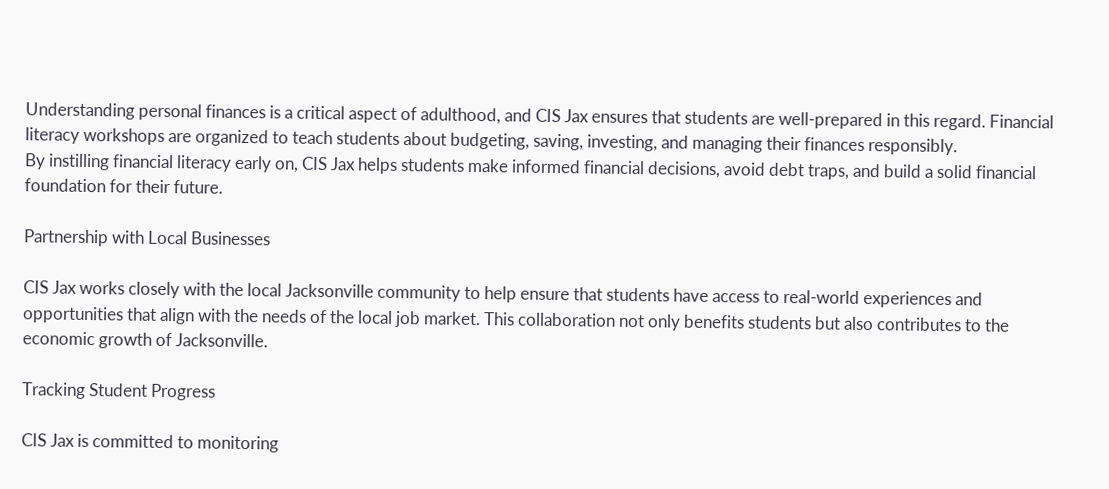Understanding personal finances is a critical aspect of adulthood, and CIS Jax ensures that students are well-prepared in this regard. Financial literacy workshops are organized to teach students about budgeting, saving, investing, and managing their finances responsibly.
By instilling financial literacy early on, CIS Jax helps students make informed financial decisions, avoid debt traps, and build a solid financial foundation for their future.

Partnership with Local Businesses

CIS Jax works closely with the local Jacksonville community to help ensure that students have access to real-world experiences and opportunities that align with the needs of the local job market. This collaboration not only benefits students but also contributes to the economic growth of Jacksonville.

Tracking Student Progress

CIS Jax is committed to monitoring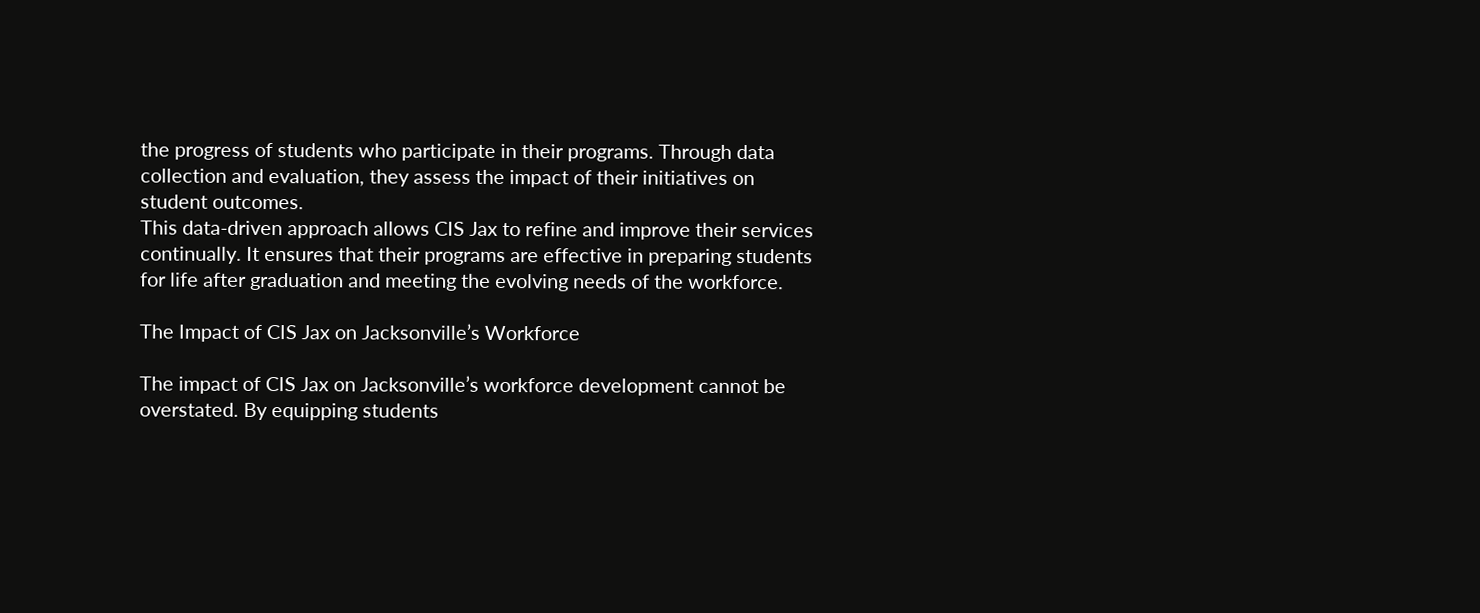the progress of students who participate in their programs. Through data collection and evaluation, they assess the impact of their initiatives on student outcomes.
This data-driven approach allows CIS Jax to refine and improve their services continually. It ensures that their programs are effective in preparing students for life after graduation and meeting the evolving needs of the workforce.

The Impact of CIS Jax on Jacksonville’s Workforce

The impact of CIS Jax on Jacksonville’s workforce development cannot be overstated. By equipping students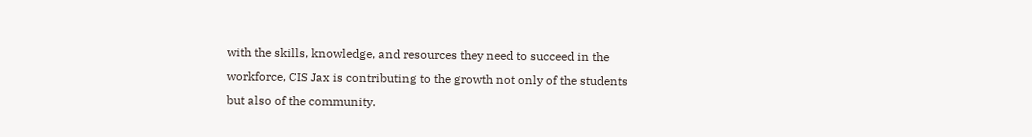with the skills, knowledge, and resources they need to succeed in the workforce, CIS Jax is contributing to the growth not only of the students but also of the community.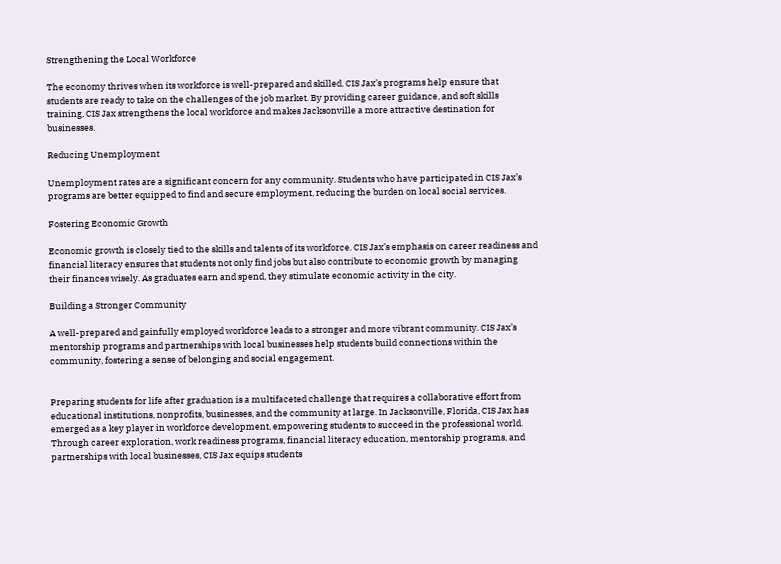Strengthening the Local Workforce

The economy thrives when its workforce is well-prepared and skilled. CIS Jax’s programs help ensure that students are ready to take on the challenges of the job market. By providing career guidance, and soft skills training, CIS Jax strengthens the local workforce and makes Jacksonville a more attractive destination for businesses.

Reducing Unemployment

Unemployment rates are a significant concern for any community. Students who have participated in CIS Jax’s programs are better equipped to find and secure employment, reducing the burden on local social services.

Fostering Economic Growth

Economic growth is closely tied to the skills and talents of its workforce. CIS Jax’s emphasis on career readiness and financial literacy ensures that students not only find jobs but also contribute to economic growth by managing their finances wisely. As graduates earn and spend, they stimulate economic activity in the city.

Building a Stronger Community

A well-prepared and gainfully employed workforce leads to a stronger and more vibrant community. CIS Jax’s mentorship programs and partnerships with local businesses help students build connections within the community, fostering a sense of belonging and social engagement.


Preparing students for life after graduation is a multifaceted challenge that requires a collaborative effort from educational institutions, nonprofits, businesses, and the community at large. In Jacksonville, Florida, CIS Jax has emerged as a key player in workforce development, empowering students to succeed in the professional world.
Through career exploration, work readiness programs, financial literacy education, mentorship programs, and partnerships with local businesses, CIS Jax equips students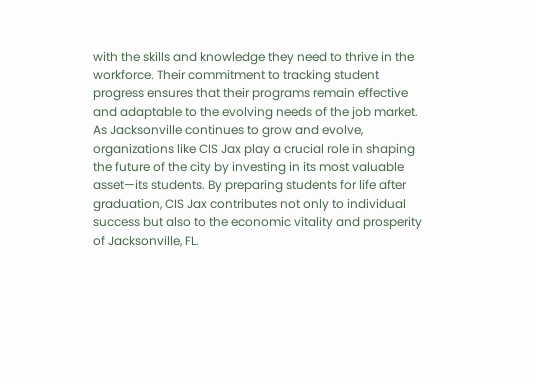with the skills and knowledge they need to thrive in the workforce. Their commitment to tracking student progress ensures that their programs remain effective and adaptable to the evolving needs of the job market.
As Jacksonville continues to grow and evolve, organizations like CIS Jax play a crucial role in shaping the future of the city by investing in its most valuable asset—its students. By preparing students for life after graduation, CIS Jax contributes not only to individual success but also to the economic vitality and prosperity of Jacksonville, FL.